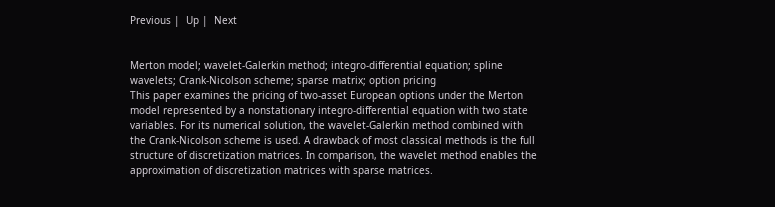Previous |  Up |  Next


Merton model; wavelet-Galerkin method; integro-differential equation; spline wavelets; Crank-Nicolson scheme; sparse matrix; option pricing
This paper examines the pricing of two-asset European options under the Merton model represented by a nonstationary integro-differential equation with two state variables. For its numerical solution, the wavelet-Galerkin method combined with the Crank-Nicolson scheme is used. A drawback of most classical methods is the full structure of discretization matrices. In comparison, the wavelet method enables the approximation of discretization matrices with sparse matrices.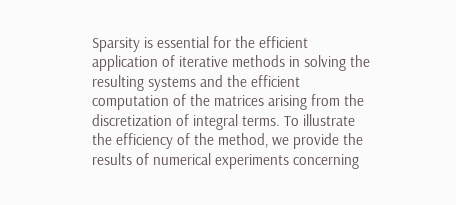Sparsity is essential for the efficient application of iterative methods in solving the resulting systems and the efficient computation of the matrices arising from the discretization of integral terms. To illustrate the efficiency of the method, we provide the results of numerical experiments concerning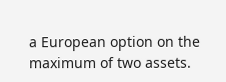a European option on the maximum of two assets.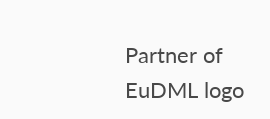Partner of
EuDML logo